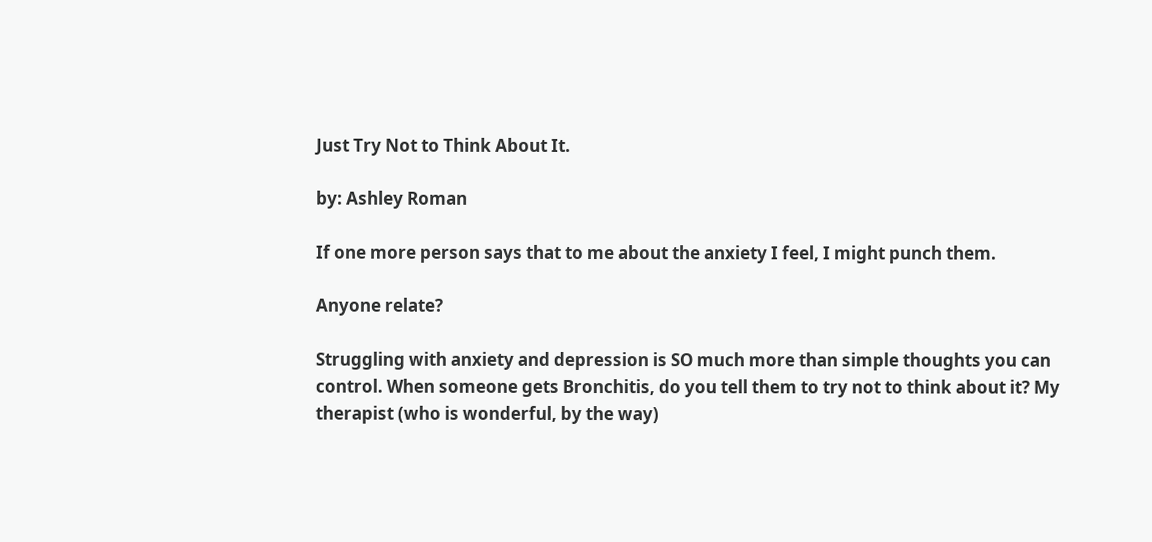Just Try Not to Think About It.

by: Ashley Roman

If one more person says that to me about the anxiety I feel, I might punch them.

Anyone relate?

Struggling with anxiety and depression is SO much more than simple thoughts you can control. When someone gets Bronchitis, do you tell them to try not to think about it? My therapist (who is wonderful, by the way)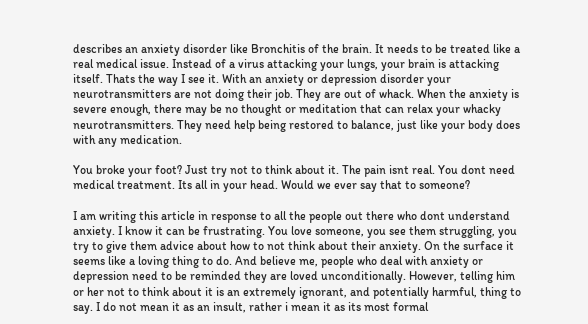describes an anxiety disorder like Bronchitis of the brain. It needs to be treated like a real medical issue. Instead of a virus attacking your lungs, your brain is attacking itself. Thats the way I see it. With an anxiety or depression disorder your neurotransmitters are not doing their job. They are out of whack. When the anxiety is severe enough, there may be no thought or meditation that can relax your whacky neurotransmitters. They need help being restored to balance, just like your body does with any medication.

You broke your foot? Just try not to think about it. The pain isnt real. You dont need medical treatment. Its all in your head. Would we ever say that to someone?

I am writing this article in response to all the people out there who dont understand anxiety. I know it can be frustrating. You love someone, you see them struggling, you try to give them advice about how to not think about their anxiety. On the surface it seems like a loving thing to do. And believe me, people who deal with anxiety or depression need to be reminded they are loved unconditionally. However, telling him or her not to think about it is an extremely ignorant, and potentially harmful, thing to say. I do not mean it as an insult, rather i mean it as its most formal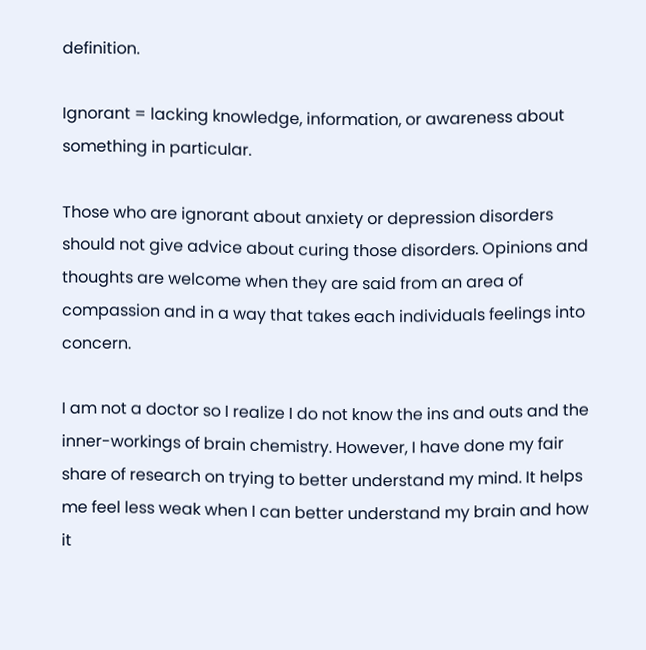definition.

Ignorant = lacking knowledge, information, or awareness about something in particular.

Those who are ignorant about anxiety or depression disorders should not give advice about curing those disorders. Opinions and thoughts are welcome when they are said from an area of compassion and in a way that takes each individuals feelings into concern.

I am not a doctor so I realize I do not know the ins and outs and the inner-workings of brain chemistry. However, I have done my fair share of research on trying to better understand my mind. It helps me feel less weak when I can better understand my brain and how it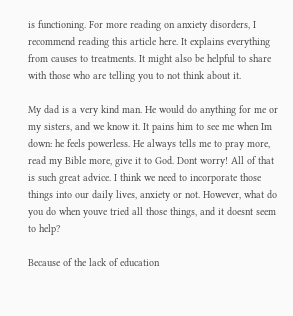is functioning. For more reading on anxiety disorders, I recommend reading this article here. It explains everything from causes to treatments. It might also be helpful to share with those who are telling you to not think about it.

My dad is a very kind man. He would do anything for me or my sisters, and we know it. It pains him to see me when Im down: he feels powerless. He always tells me to pray more, read my Bible more, give it to God. Dont worry! All of that is such great advice. I think we need to incorporate those things into our daily lives, anxiety or not. However, what do you do when youve tried all those things, and it doesnt seem to help?

Because of the lack of education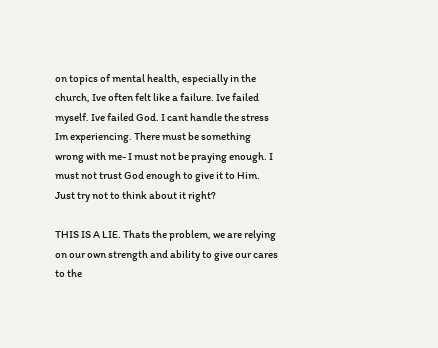on topics of mental health, especially in the church, Ive often felt like a failure. Ive failed myself. Ive failed God. I cant handle the stress Im experiencing. There must be something wrong with me- I must not be praying enough. I must not trust God enough to give it to Him. Just try not to think about it right?

THIS IS A LIE. Thats the problem, we are relying on our own strength and ability to give our cares to the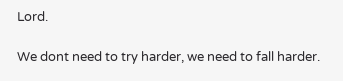Lord.

We dont need to try harder, we need to fall harder.